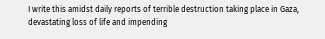I write this amidst daily reports of terrible destruction taking place in Gaza, devastating loss of life and impending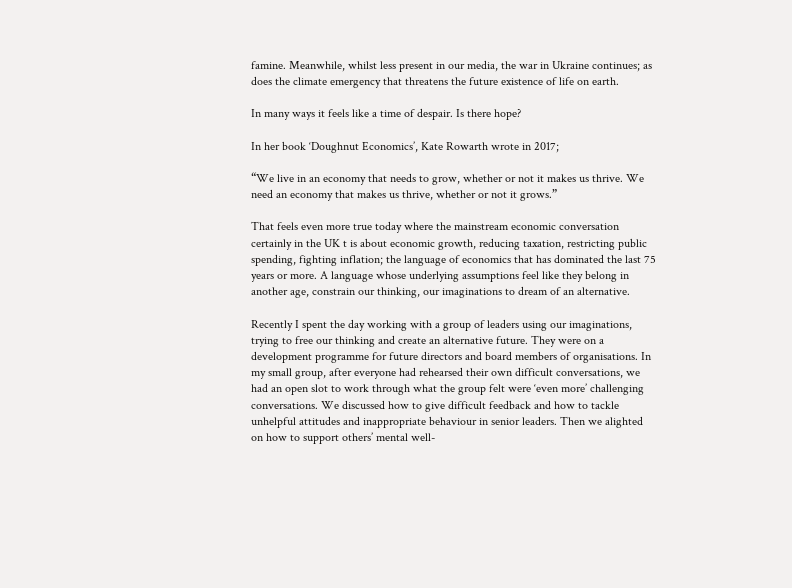famine. Meanwhile, whilst less present in our media, the war in Ukraine continues; as does the climate emergency that threatens the future existence of life on earth.

In many ways it feels like a time of despair. Is there hope?

In her book ‘Doughnut Economics’, Kate Rowarth wrote in 2017;

“We live in an economy that needs to grow, whether or not it makes us thrive. We need an economy that makes us thrive, whether or not it grows.”

That feels even more true today where the mainstream economic conversation certainly in the UK t is about economic growth, reducing taxation, restricting public spending, fighting inflation; the language of economics that has dominated the last 75 years or more. A language whose underlying assumptions feel like they belong in another age, constrain our thinking, our imaginations to dream of an alternative.

Recently I spent the day working with a group of leaders using our imaginations, trying to free our thinking and create an alternative future. They were on a development programme for future directors and board members of organisations. In my small group, after everyone had rehearsed their own difficult conversations, we had an open slot to work through what the group felt were ‘even more’ challenging conversations. We discussed how to give difficult feedback and how to tackle unhelpful attitudes and inappropriate behaviour in senior leaders. Then we alighted on how to support others’ mental well-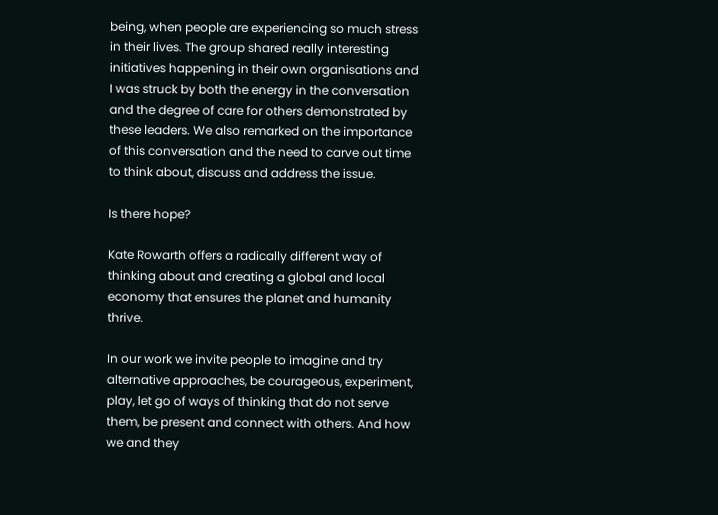being, when people are experiencing so much stress in their lives. The group shared really interesting initiatives happening in their own organisations and I was struck by both the energy in the conversation and the degree of care for others demonstrated by these leaders. We also remarked on the importance of this conversation and the need to carve out time to think about, discuss and address the issue.

Is there hope?

Kate Rowarth offers a radically different way of thinking about and creating a global and local economy that ensures the planet and humanity thrive.

In our work we invite people to imagine and try alternative approaches, be courageous, experiment, play, let go of ways of thinking that do not serve them, be present and connect with others. And how we and they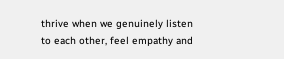thrive when we genuinely listen to each other, feel empathy and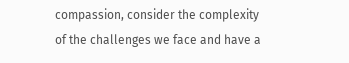compassion, consider the complexity of the challenges we face and have a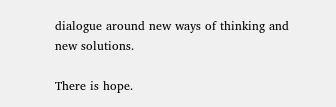dialogue around new ways of thinking and new solutions.

There is hope.